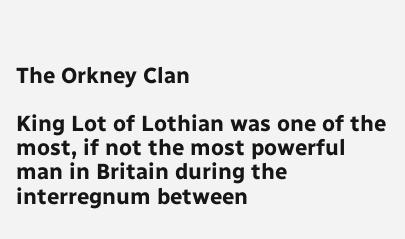The Orkney Clan

King Lot of Lothian was one of the most, if not the most powerful man in Britain during the interregnum between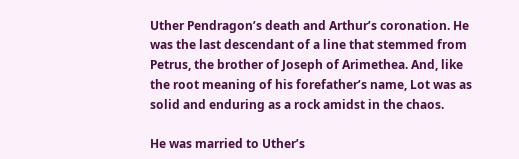Uther Pendragon’s death and Arthur’s coronation. He was the last descendant of a line that stemmed from Petrus, the brother of Joseph of Arimethea. And, like the root meaning of his forefather’s name, Lot was as solid and enduring as a rock amidst in the chaos.

He was married to Uther’s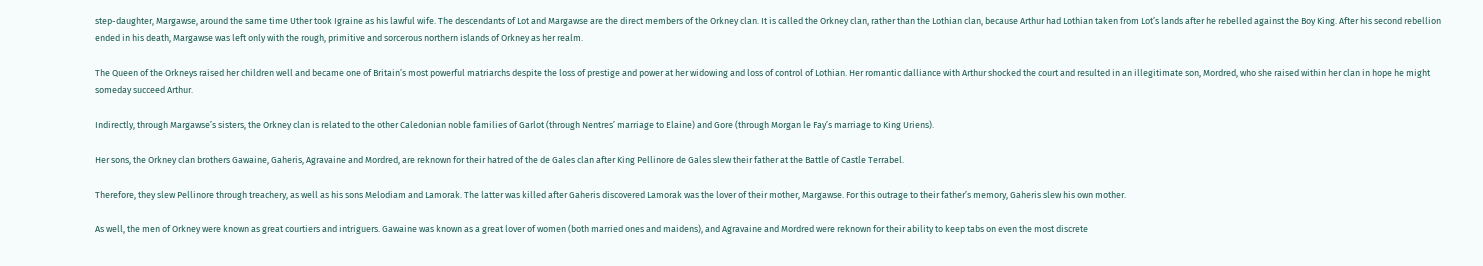step-daughter, Margawse, around the same time Uther took Igraine as his lawful wife. The descendants of Lot and Margawse are the direct members of the Orkney clan. It is called the Orkney clan, rather than the Lothian clan, because Arthur had Lothian taken from Lot’s lands after he rebelled against the Boy King. After his second rebellion ended in his death, Margawse was left only with the rough, primitive and sorcerous northern islands of Orkney as her realm.

The Queen of the Orkneys raised her children well and became one of Britain’s most powerful matriarchs despite the loss of prestige and power at her widowing and loss of control of Lothian. Her romantic dalliance with Arthur shocked the court and resulted in an illegitimate son, Mordred, who she raised within her clan in hope he might someday succeed Arthur.

Indirectly, through Margawse’s sisters, the Orkney clan is related to the other Caledonian noble families of Garlot (through Nentres’ marriage to Elaine) and Gore (through Morgan le Fay’s marriage to King Uriens).

Her sons, the Orkney clan brothers Gawaine, Gaheris, Agravaine and Mordred, are reknown for their hatred of the de Gales clan after King Pellinore de Gales slew their father at the Battle of Castle Terrabel.

Therefore, they slew Pellinore through treachery, as well as his sons Melodiam and Lamorak. The latter was killed after Gaheris discovered Lamorak was the lover of their mother, Margawse. For this outrage to their father’s memory, Gaheris slew his own mother.

As well, the men of Orkney were known as great courtiers and intriguers. Gawaine was known as a great lover of women (both married ones and maidens), and Agravaine and Mordred were reknown for their ability to keep tabs on even the most discrete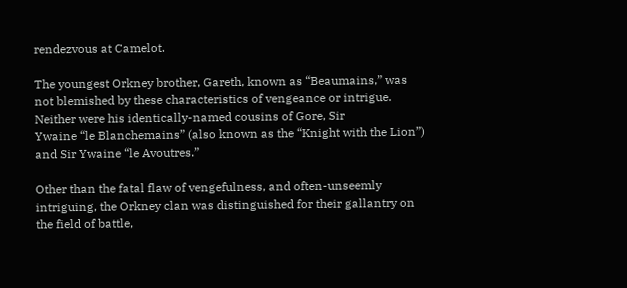rendezvous at Camelot.

The youngest Orkney brother, Gareth, known as “Beaumains,” was not blemished by these characteristics of vengeance or intrigue. Neither were his identically-named cousins of Gore, Sir
Ywaine “le Blanchemains” (also known as the “Knight with the Lion”) and Sir Ywaine “le Avoutres.”

Other than the fatal flaw of vengefulness, and often-unseemly intriguing, the Orkney clan was distinguished for their gallantry on the field of battle,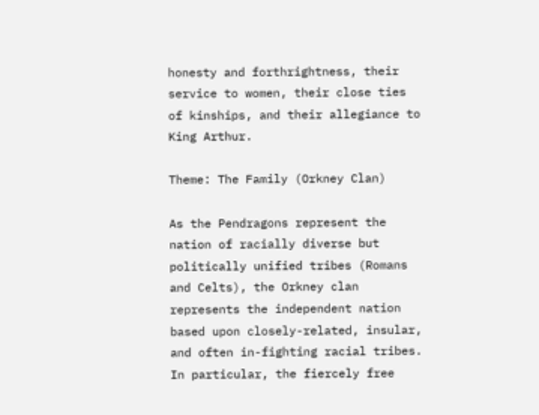honesty and forthrightness, their service to women, their close ties of kinships, and their allegiance to King Arthur.

Theme: The Family (Orkney Clan)

As the Pendragons represent the nation of racially diverse but politically unified tribes (Romans and Celts), the Orkney clan represents the independent nation based upon closely-related, insular, and often in-fighting racial tribes. In particular, the fiercely free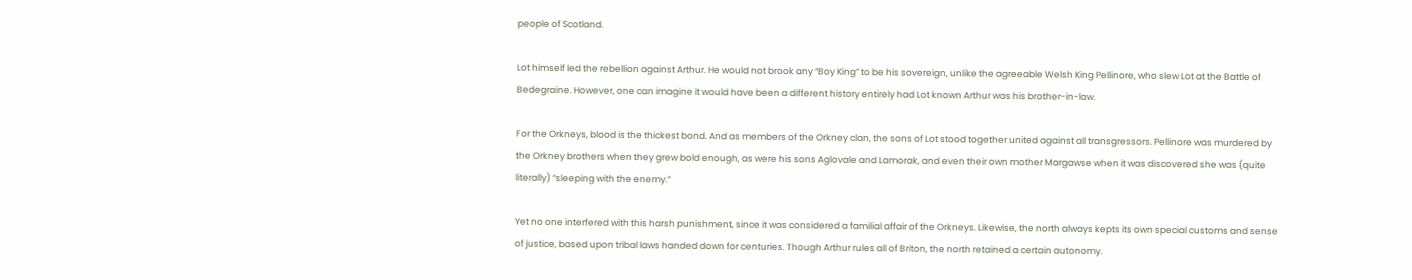people of Scotland.

Lot himself led the rebellion against Arthur. He would not brook any “Boy King” to be his sovereign, unlike the agreeable Welsh King Pellinore, who slew Lot at the Battle of Bedegraine. However, one can imagine it would have been a different history entirely had Lot known Arthur was his brother-in-law.

For the Orkneys, blood is the thickest bond. And as members of the Orkney clan, the sons of Lot stood together united against all transgressors. Pellinore was murdered by the Orkney brothers when they grew bold enough, as were his sons Aglovale and Lamorak, and even their own mother Margawse when it was discovered she was (quite literally) “sleeping with the enemy.”

Yet no one interfered with this harsh punishment, since it was considered a familial affair of the Orkneys. Likewise, the north always kepts its own special customs and sense of justice, based upon tribal laws handed down for centuries. Though Arthur rules all of Briton, the north retained a certain autonomy.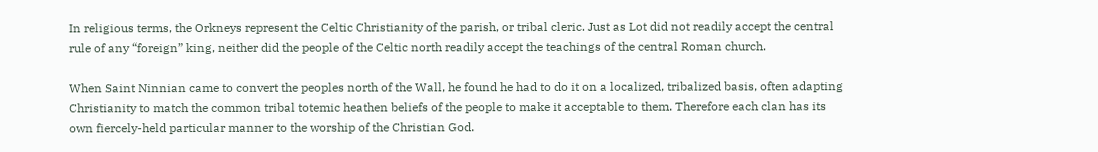In religious terms, the Orkneys represent the Celtic Christianity of the parish, or tribal cleric. Just as Lot did not readily accept the central rule of any “foreign” king, neither did the people of the Celtic north readily accept the teachings of the central Roman church.

When Saint Ninnian came to convert the peoples north of the Wall, he found he had to do it on a localized, tribalized basis, often adapting Christianity to match the common tribal totemic heathen beliefs of the people to make it acceptable to them. Therefore each clan has its own fiercely-held particular manner to the worship of the Christian God.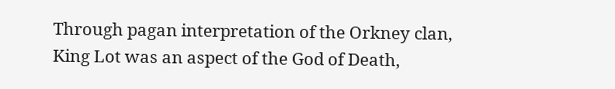Through pagan interpretation of the Orkney clan, King Lot was an aspect of the God of Death,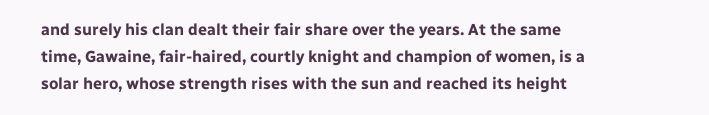and surely his clan dealt their fair share over the years. At the same time, Gawaine, fair-haired, courtly knight and champion of women, is a solar hero, whose strength rises with the sun and reached its height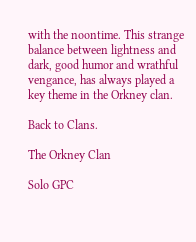with the noontime. This strange balance between lightness and dark, good humor and wrathful vengance, has always played a key theme in the Orkney clan.

Back to Clans.

The Orkney Clan

Solo GPC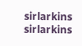sirlarkins sirlarkins